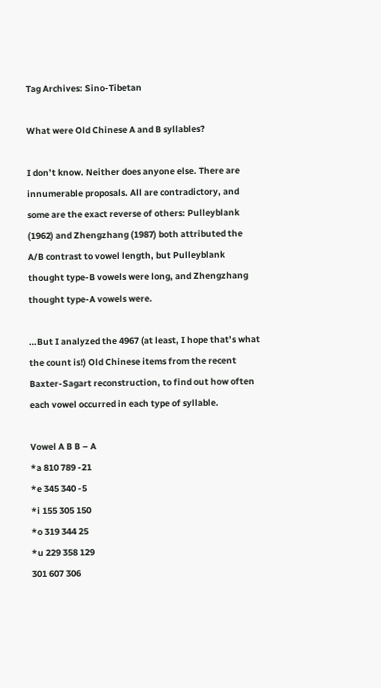Tag Archives: Sino-Tibetan

What were Old Chinese A and B syllables?

I don’t know. Neither does anyone else. There are innumerable proposals. All are contradictory, and some are the exact reverse of others: Pulleyblank (1962) and Zhengzhang (1987) both attributed the A/B contrast to vowel length, but Pulleyblank thought type-B vowels were long, and Zhengzhang thought type-A vowels were.

…But I analyzed the 4967 (at least, I hope that’s what the count is!) Old Chinese items from the recent Baxter-Sagart reconstruction, to find out how often each vowel occurred in each type of syllable.

Vowel A B B – A
*a 810 789 -21
*e 345 340 -5
*i 155 305 150
*o 319 344 25
*u 229 358 129
301 607 306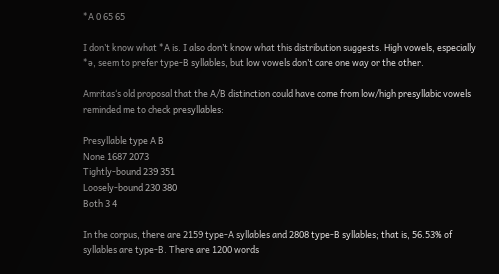*A 0 65 65

I don’t know what *A is. I also don’t know what this distribution suggests. High vowels, especially *ə, seem to prefer type-B syllables, but low vowels don’t care one way or the other.

Amritas‘s old proposal that the A/B distinction could have come from low/high presyllabic vowels reminded me to check presyllables:

Presyllable type A B
None 1687 2073
Tightly-bound 239 351
Loosely-bound 230 380
Both 3 4

In the corpus, there are 2159 type-A syllables and 2808 type-B syllables; that is, 56.53% of syllables are type-B. There are 1200 words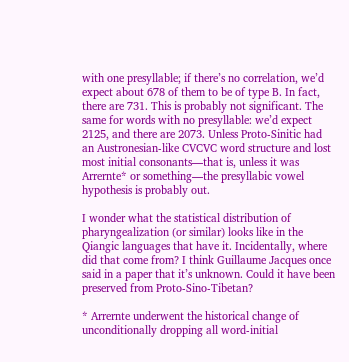with one presyllable; if there’s no correlation, we’d expect about 678 of them to be of type B. In fact, there are 731. This is probably not significant. The same for words with no presyllable: we’d expect 2125, and there are 2073. Unless Proto-Sinitic had an Austronesian-like CVCVC word structure and lost most initial consonants—that is, unless it was Arrernte* or something—the presyllabic vowel hypothesis is probably out.

I wonder what the statistical distribution of pharyngealization (or similar) looks like in the Qiangic languages that have it. Incidentally, where did that come from? I think Guillaume Jacques once said in a paper that it’s unknown. Could it have been preserved from Proto-Sino-Tibetan?

* Arrernte underwent the historical change of unconditionally dropping all word-initial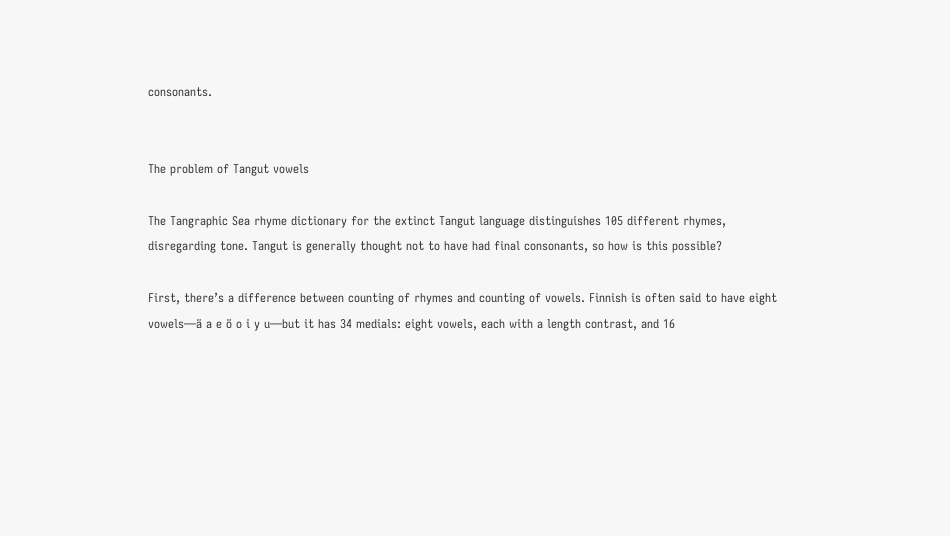consonants.


The problem of Tangut vowels

The Tangraphic Sea rhyme dictionary for the extinct Tangut language distinguishes 105 different rhymes, disregarding tone. Tangut is generally thought not to have had final consonants, so how is this possible?

First, there’s a difference between counting of rhymes and counting of vowels. Finnish is often said to have eight vowels—ä a e ö o i y u—but it has 34 medials: eight vowels, each with a length contrast, and 16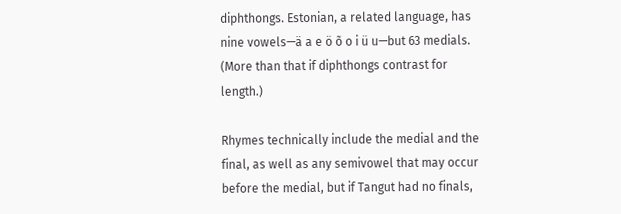diphthongs. Estonian, a related language, has nine vowels—ä a e ö õ o i ü u—but 63 medials. (More than that if diphthongs contrast for length.)

Rhymes technically include the medial and the final, as well as any semivowel that may occur before the medial, but if Tangut had no finals,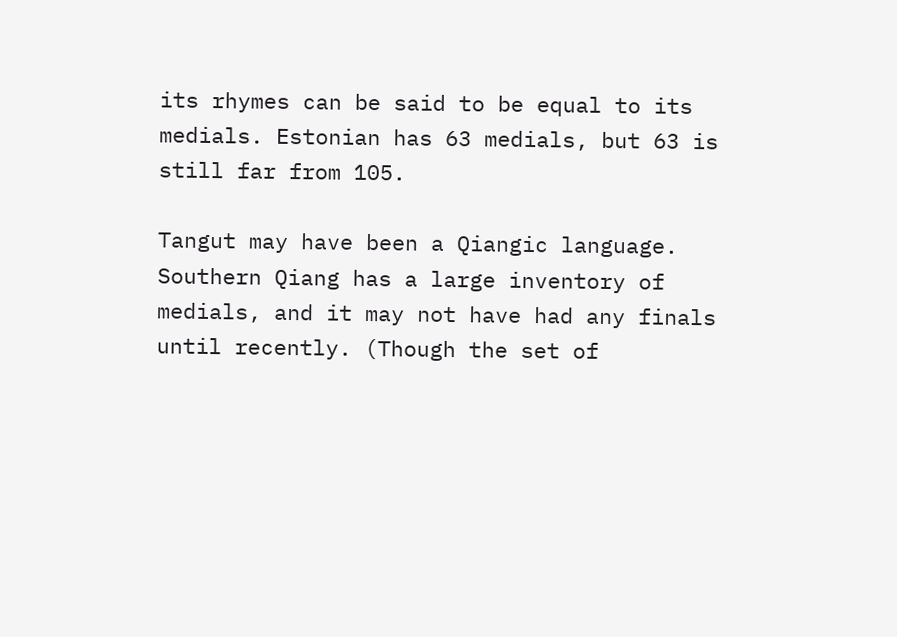its rhymes can be said to be equal to its medials. Estonian has 63 medials, but 63 is still far from 105.

Tangut may have been a Qiangic language. Southern Qiang has a large inventory of medials, and it may not have had any finals until recently. (Though the set of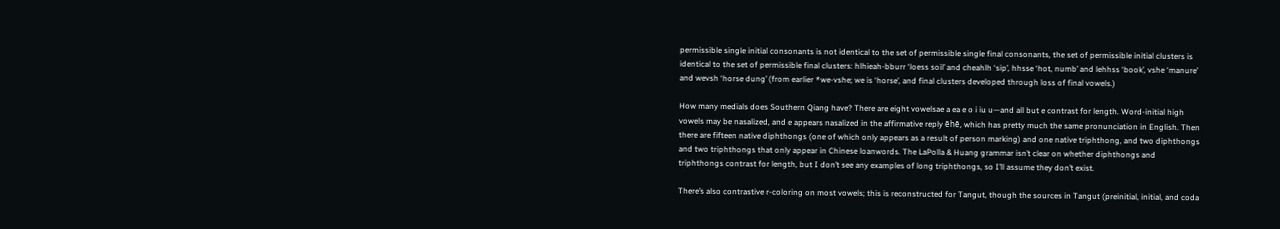permissible single initial consonants is not identical to the set of permissible single final consonants, the set of permissible initial clusters is identical to the set of permissible final clusters: hlhieah-bburr ‘loess soil’ and cheahlh ‘sip’, hhsse ‘hot, numb’ and lehhss ‘book’, vshe ‘manure’ and wevsh ‘horse dung’ (from earlier *we-vshe; we is ‘horse’, and final clusters developed through loss of final vowels.)

How many medials does Southern Qiang have? There are eight vowelsae a ea e o i iu u—and all but e contrast for length. Word-initial high vowels may be nasalized, and e appears nasalized in the affirmative reply ẽhẽ, which has pretty much the same pronunciation in English. Then there are fifteen native diphthongs (one of which only appears as a result of person marking) and one native triphthong, and two diphthongs and two triphthongs that only appear in Chinese loanwords. The LaPolla & Huang grammar isn’t clear on whether diphthongs and triphthongs contrast for length, but I don’t see any examples of long triphthongs, so I’ll assume they don’t exist.

There’s also contrastive r-coloring on most vowels; this is reconstructed for Tangut, though the sources in Tangut (preinitial, initial, and coda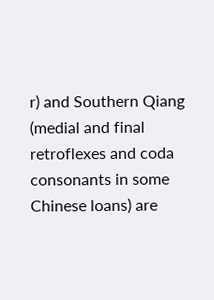r) and Southern Qiang (medial and final retroflexes and coda consonants in some Chinese loans) are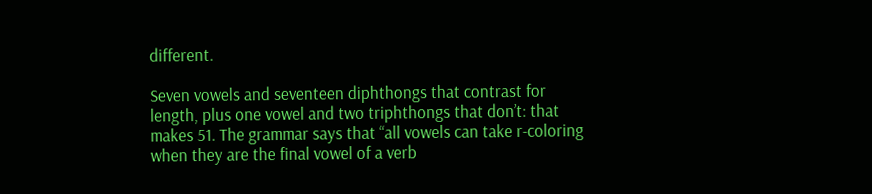different.

Seven vowels and seventeen diphthongs that contrast for length, plus one vowel and two triphthongs that don’t: that makes 51. The grammar says that “all vowels can take r-coloring when they are the final vowel of a verb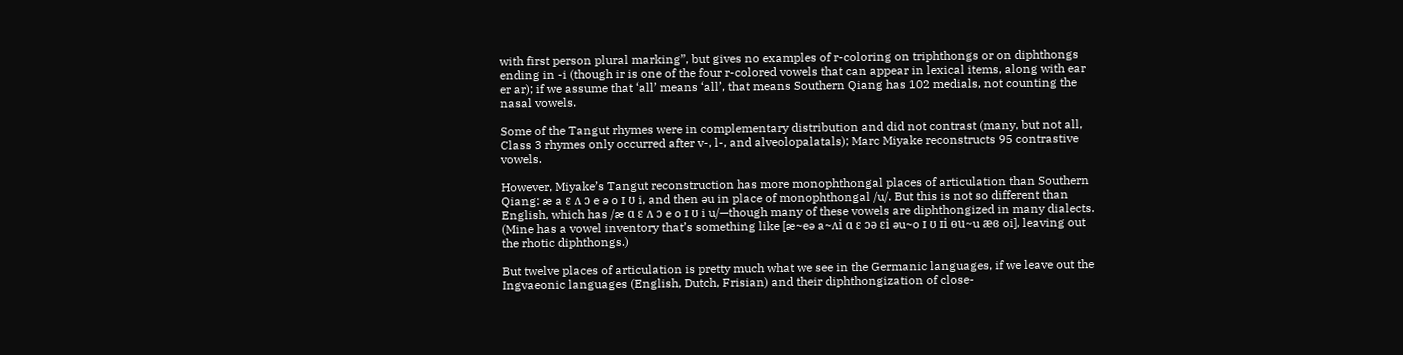with first person plural marking”, but gives no examples of r-coloring on triphthongs or on diphthongs ending in -i (though ir is one of the four r-colored vowels that can appear in lexical items, along with ear er ar); if we assume that ‘all’ means ‘all’, that means Southern Qiang has 102 medials, not counting the nasal vowels.

Some of the Tangut rhymes were in complementary distribution and did not contrast (many, but not all, Class 3 rhymes only occurred after v-, l-, and alveolopalatals); Marc Miyake reconstructs 95 contrastive vowels.

However, Miyake’s Tangut reconstruction has more monophthongal places of articulation than Southern Qiang: æ a ɛ ʌ ɔ e ə o ɪ ʊ i, and then əu in place of monophthongal /u/. But this is not so different than English, which has /æ ɑ ɛ ʌ ɔ e o ɪ ʊ i u/—though many of these vowels are diphthongized in many dialects. (Mine has a vowel inventory that’s something like [æ~eə a~ʌi ɑ ɛ ɔə ɛi əu~o ɪ ʊ ɪi ɵu~u æɞ oi], leaving out the rhotic diphthongs.)

But twelve places of articulation is pretty much what we see in the Germanic languages, if we leave out the Ingvaeonic languages (English, Dutch, Frisian) and their diphthongization of close-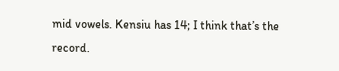mid vowels. Kensiu has 14; I think that’s the record.